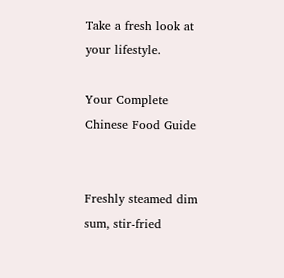Take a fresh look at your lifestyle.

Your Complete Chinese Food Guide


Freshly steamed dim sum, stir-fried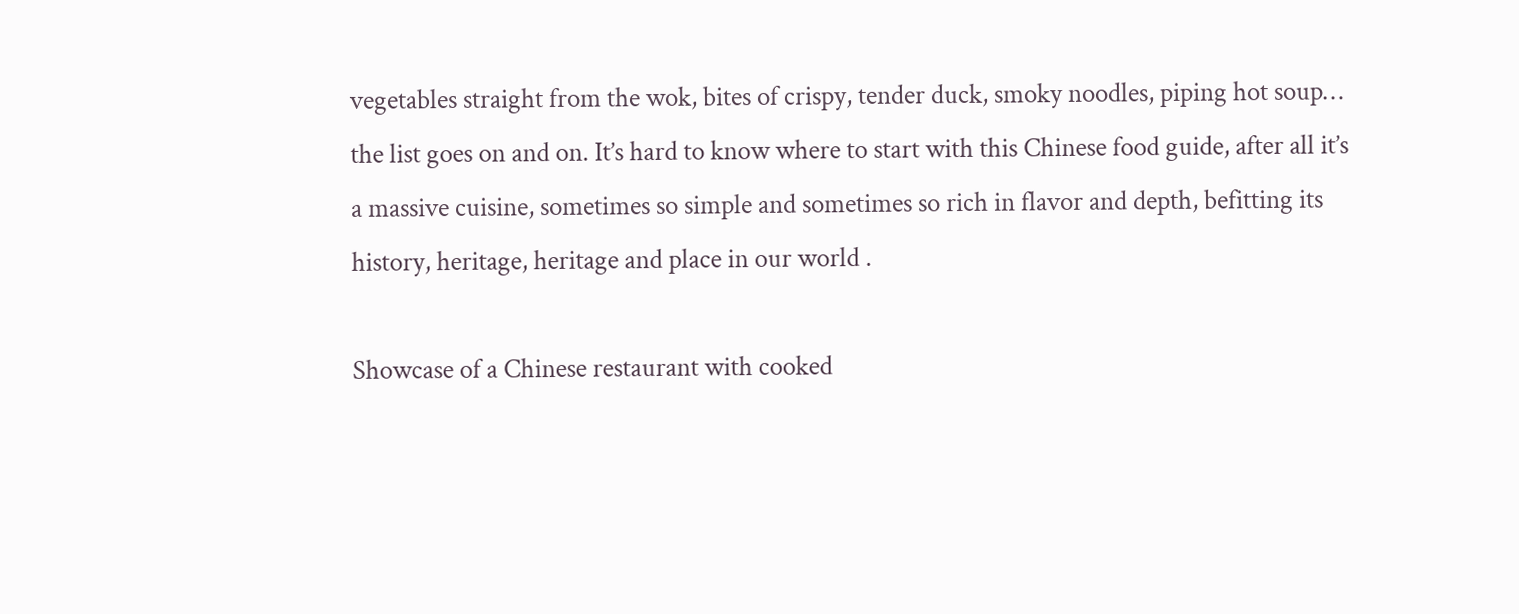vegetables straight from the wok, bites of crispy, tender duck, smoky noodles, piping hot soup… the list goes on and on. It’s hard to know where to start with this Chinese food guide, after all it’s a massive cuisine, sometimes so simple and sometimes so rich in flavor and depth, befitting its history, heritage, heritage and place in our world .

Showcase of a Chinese restaurant with cooked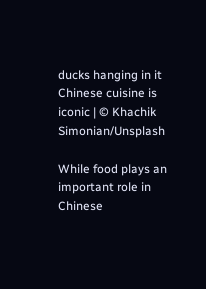ducks hanging in it
Chinese cuisine is iconic | © Khachik Simonian/Unsplash

While food plays an important role in Chinese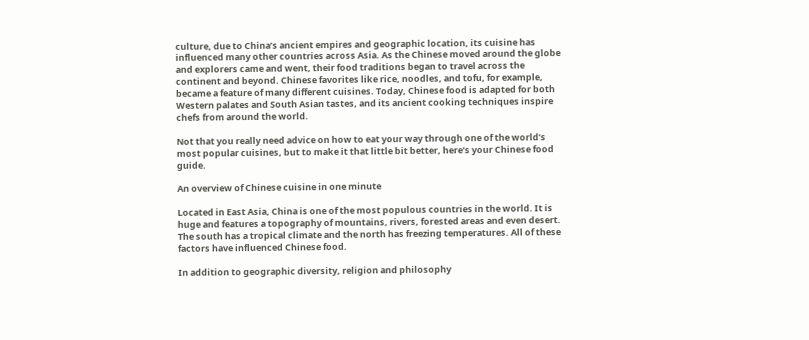culture, due to China’s ancient empires and geographic location, its cuisine has influenced many other countries across Asia. As the Chinese moved around the globe and explorers came and went, their food traditions began to travel across the continent and beyond. Chinese favorites like rice, noodles, and tofu, for example, became a feature of many different cuisines. Today, Chinese food is adapted for both Western palates and South Asian tastes, and its ancient cooking techniques inspire chefs from around the world.

Not that you really need advice on how to eat your way through one of the world’s most popular cuisines, but to make it that little bit better, here’s your Chinese food guide.

An overview of Chinese cuisine in one minute

Located in East Asia, China is one of the most populous countries in the world. It is huge and features a topography of mountains, rivers, forested areas and even desert. The south has a tropical climate and the north has freezing temperatures. All of these factors have influenced Chinese food.

In addition to geographic diversity, religion and philosophy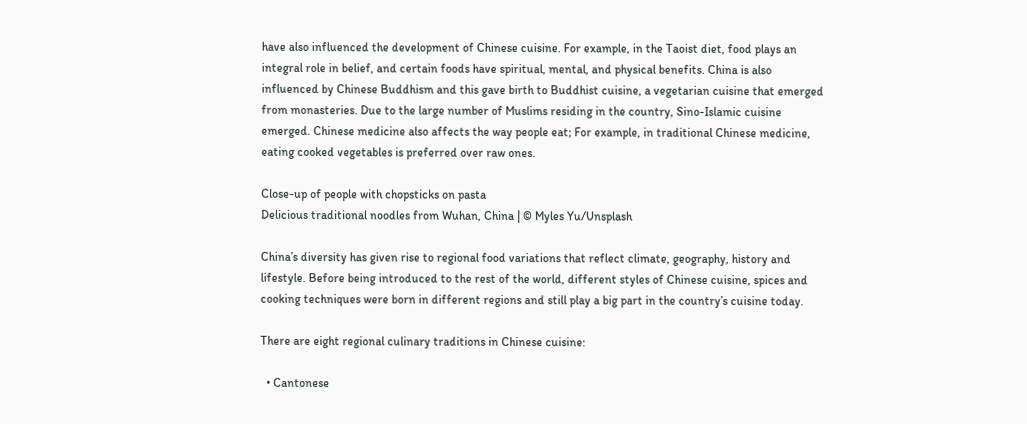have also influenced the development of Chinese cuisine. For example, in the Taoist diet, food plays an integral role in belief, and certain foods have spiritual, mental, and physical benefits. China is also influenced by Chinese Buddhism and this gave birth to Buddhist cuisine, a vegetarian cuisine that emerged from monasteries. Due to the large number of Muslims residing in the country, Sino-Islamic cuisine emerged. Chinese medicine also affects the way people eat; For example, in traditional Chinese medicine, eating cooked vegetables is preferred over raw ones.

Close-up of people with chopsticks on pasta
Delicious traditional noodles from Wuhan, China | © Myles Yu/Unsplash

China’s diversity has given rise to regional food variations that reflect climate, geography, history and lifestyle. Before being introduced to the rest of the world, different styles of Chinese cuisine, spices and cooking techniques were born in different regions and still play a big part in the country’s cuisine today.

There are eight regional culinary traditions in Chinese cuisine:

  • Cantonese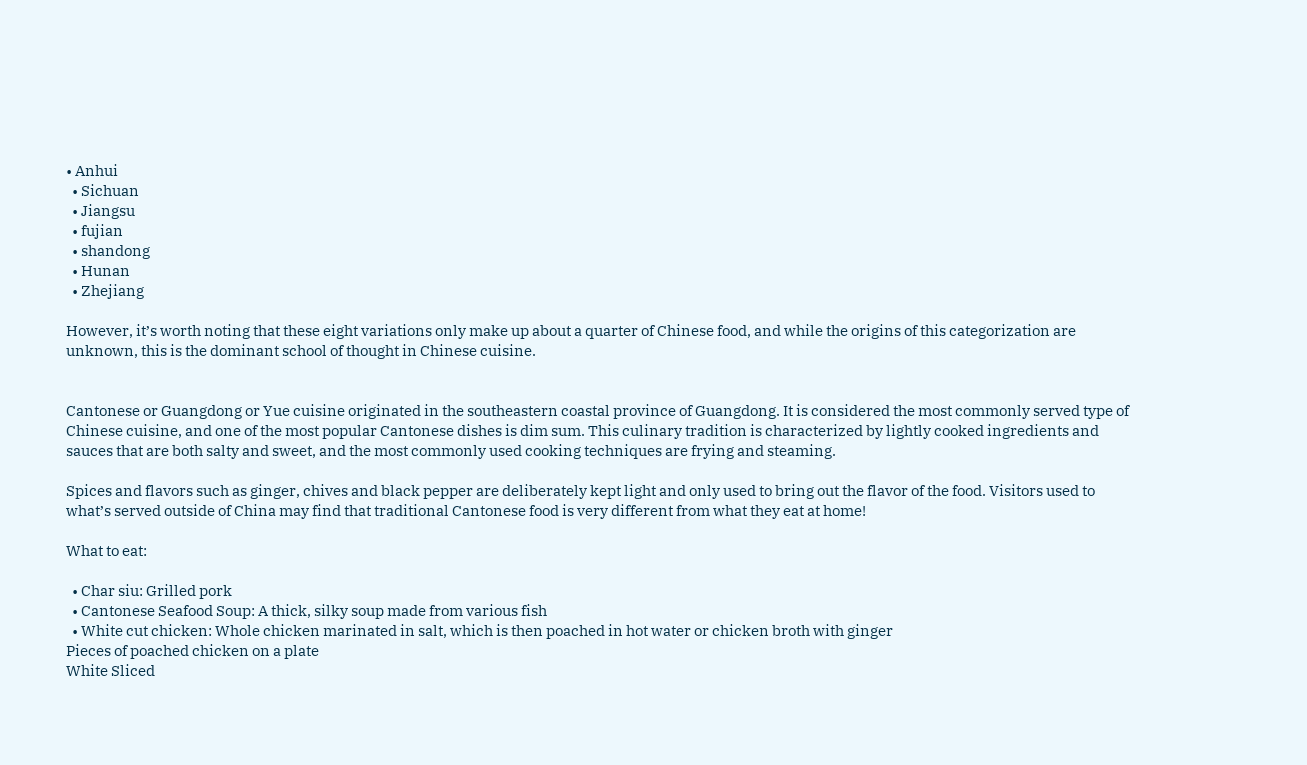• Anhui
  • Sichuan
  • Jiangsu
  • fujian
  • shandong
  • Hunan
  • Zhejiang

However, it’s worth noting that these eight variations only make up about a quarter of Chinese food, and while the origins of this categorization are unknown, this is the dominant school of thought in Chinese cuisine.


Cantonese or Guangdong or Yue cuisine originated in the southeastern coastal province of Guangdong. It is considered the most commonly served type of Chinese cuisine, and one of the most popular Cantonese dishes is dim sum. This culinary tradition is characterized by lightly cooked ingredients and sauces that are both salty and sweet, and the most commonly used cooking techniques are frying and steaming.

Spices and flavors such as ginger, chives and black pepper are deliberately kept light and only used to bring out the flavor of the food. Visitors used to what’s served outside of China may find that traditional Cantonese food is very different from what they eat at home!

What to eat:

  • Char siu: Grilled pork
  • Cantonese Seafood Soup: A thick, silky soup made from various fish
  • White cut chicken: Whole chicken marinated in salt, which is then poached in hot water or chicken broth with ginger
Pieces of poached chicken on a plate
White Sliced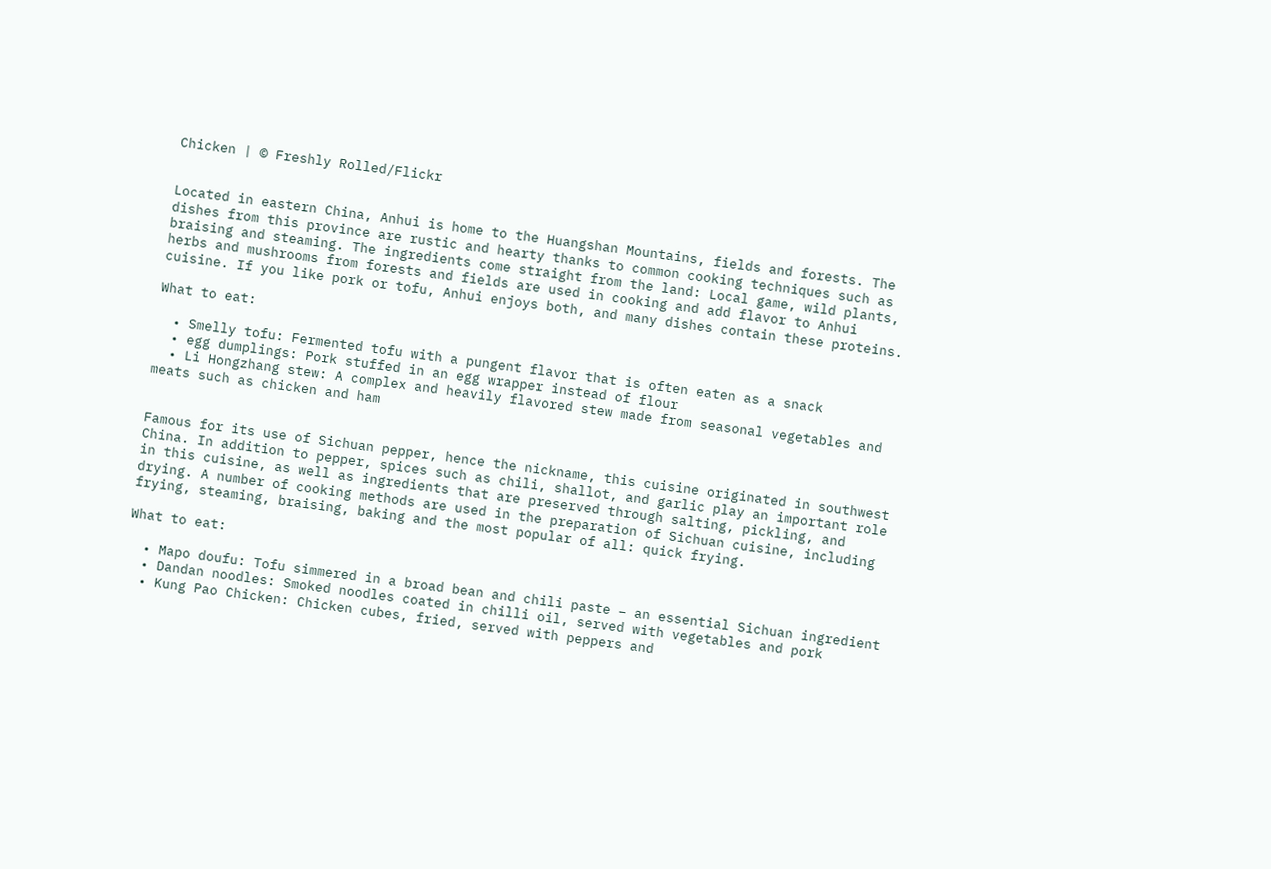Chicken | © Freshly Rolled/Flickr


Located in eastern China, Anhui is home to the Huangshan Mountains, fields and forests. The dishes from this province are rustic and hearty thanks to common cooking techniques such as braising and steaming. The ingredients come straight from the land: Local game, wild plants, herbs and mushrooms from forests and fields are used in cooking and add flavor to Anhui cuisine. If you like pork or tofu, Anhui enjoys both, and many dishes contain these proteins.

What to eat:

  • Smelly tofu: Fermented tofu with a pungent flavor that is often eaten as a snack
  • egg dumplings: Pork stuffed in an egg wrapper instead of flour
  • Li Hongzhang stew: A complex and heavily flavored stew made from seasonal vegetables and meats such as chicken and ham


Famous for its use of Sichuan pepper, hence the nickname, this cuisine originated in southwest China. In addition to pepper, spices such as chili, shallot, and garlic play an important role in this cuisine, as well as ingredients that are preserved through salting, pickling, and drying. A number of cooking methods are used in the preparation of Sichuan cuisine, including frying, steaming, braising, baking and the most popular of all: quick frying.

What to eat:

  • Mapo doufu: Tofu simmered in a broad bean and chili paste – an essential Sichuan ingredient
  • Dandan noodles: Smoked noodles coated in chilli oil, served with vegetables and pork
  • Kung Pao Chicken: Chicken cubes, fried, served with peppers and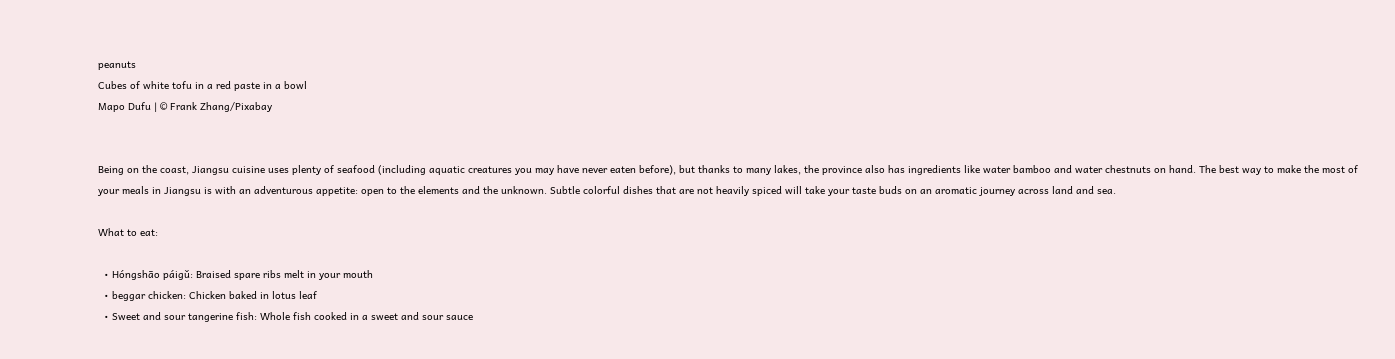peanuts
Cubes of white tofu in a red paste in a bowl
Mapo Dufu | © Frank Zhang/Pixabay


Being on the coast, Jiangsu cuisine uses plenty of seafood (including aquatic creatures you may have never eaten before), but thanks to many lakes, the province also has ingredients like water bamboo and water chestnuts on hand. The best way to make the most of your meals in Jiangsu is with an adventurous appetite: open to the elements and the unknown. Subtle colorful dishes that are not heavily spiced will take your taste buds on an aromatic journey across land and sea.

What to eat:

  • Hóngshāo páigǔ: Braised spare ribs melt in your mouth
  • beggar chicken: Chicken baked in lotus leaf
  • Sweet and sour tangerine fish: Whole fish cooked in a sweet and sour sauce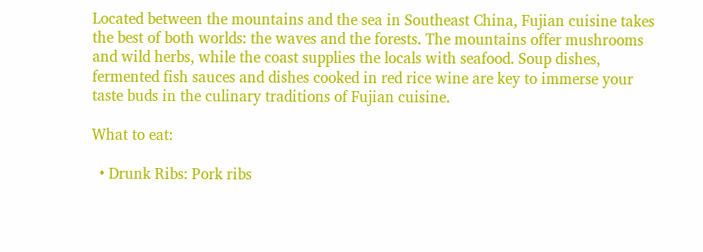Located between the mountains and the sea in Southeast China, Fujian cuisine takes the best of both worlds: the waves and the forests. The mountains offer mushrooms and wild herbs, while the coast supplies the locals with seafood. Soup dishes, fermented fish sauces and dishes cooked in red rice wine are key to immerse your taste buds in the culinary traditions of Fujian cuisine.

What to eat:

  • Drunk Ribs: Pork ribs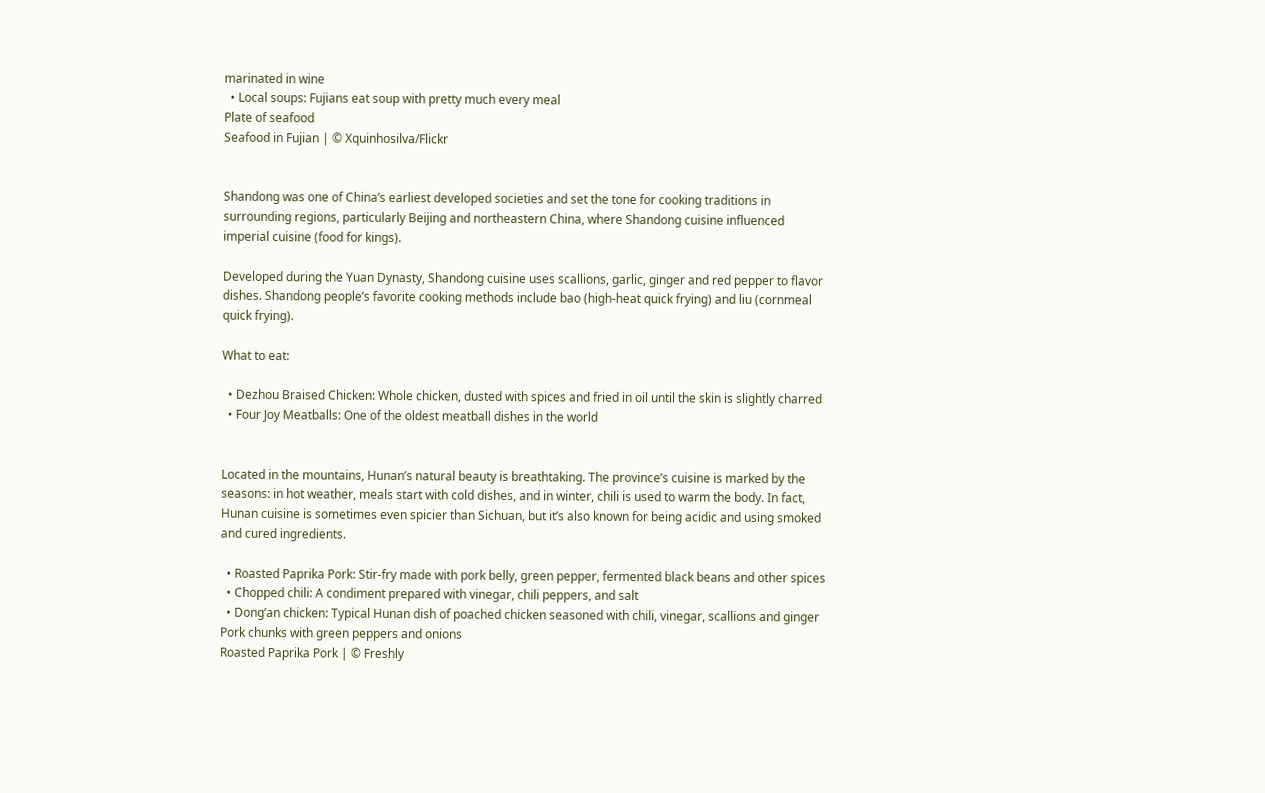marinated in wine
  • Local soups: Fujians eat soup with pretty much every meal
Plate of seafood
Seafood in Fujian | © Xquinhosilva/Flickr


Shandong was one of China’s earliest developed societies and set the tone for cooking traditions in surrounding regions, particularly Beijing and northeastern China, where Shandong cuisine influenced imperial cuisine (food for kings).

Developed during the Yuan Dynasty, Shandong cuisine uses scallions, garlic, ginger and red pepper to flavor dishes. Shandong people’s favorite cooking methods include bao (high-heat quick frying) and liu (cornmeal quick frying).

What to eat:

  • Dezhou Braised Chicken: Whole chicken, dusted with spices and fried in oil until the skin is slightly charred
  • Four Joy Meatballs: One of the oldest meatball dishes in the world


Located in the mountains, Hunan’s natural beauty is breathtaking. The province’s cuisine is marked by the seasons: in hot weather, meals start with cold dishes, and in winter, chili is used to warm the body. In fact, Hunan cuisine is sometimes even spicier than Sichuan, but it’s also known for being acidic and using smoked and cured ingredients.

  • Roasted Paprika Pork: Stir-fry made with pork belly, green pepper, fermented black beans and other spices
  • Chopped chili: A condiment prepared with vinegar, chili peppers, and salt
  • Dong’an chicken: Typical Hunan dish of poached chicken seasoned with chili, vinegar, scallions and ginger
Pork chunks with green peppers and onions
Roasted Paprika Pork | © Freshly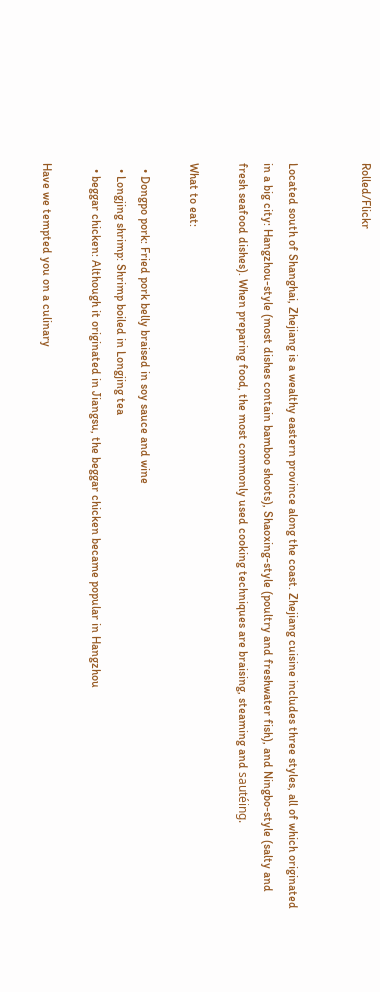Rolled/Flickr


Located south of Shanghai, Zhejiang is a wealthy eastern province along the coast. Zhejiang cuisine includes three styles, all of which originated in a big city: Hangzhou-style (most dishes contain bamboo shoots), Shaoxing-style (poultry and freshwater fish), and Ningbo-style (salty and fresh seafood dishes). When preparing food, the most commonly used cooking techniques are braising, steaming and sautéing.

What to eat:

  • Dongpo pork: Fried pork belly braised in soy sauce and wine
  • Longjing shrimp: Shrimp boiled in Longjing tea
  • beggar chicken: Although it originated in Jiangsu, the beggar chicken became popular in Hangzhou

Have we tempted you on a culinary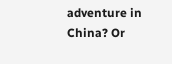adventure in China? Or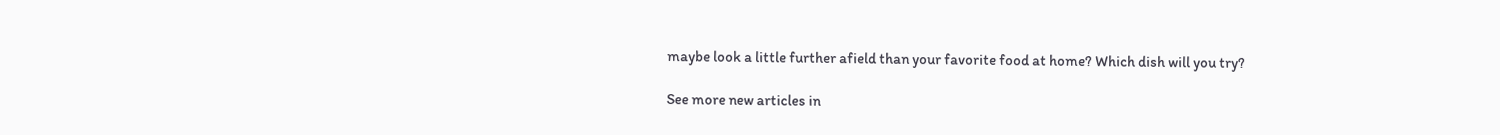maybe look a little further afield than your favorite food at home? Which dish will you try?

See more new articles in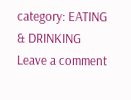category: EATING & DRINKING
Leave a comment